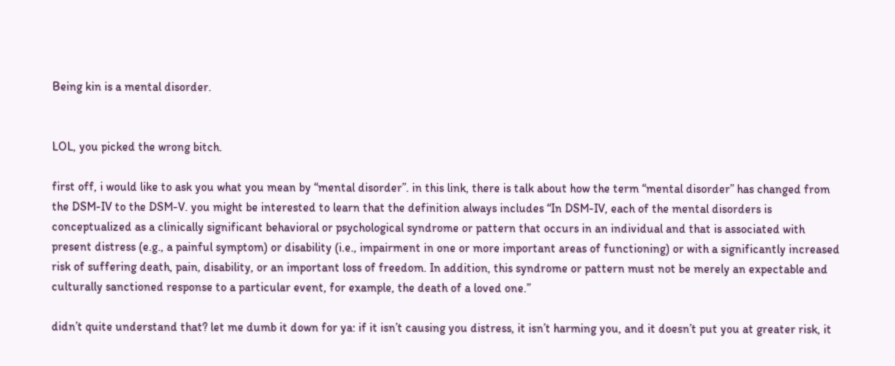Being kin is a mental disorder.


LOL, you picked the wrong bitch.

first off, i would like to ask you what you mean by “mental disorder”. in this link, there is talk about how the term “mental disorder” has changed from the DSM-IV to the DSM-V. you might be interested to learn that the definition always includes “In DSM-IV, each of the mental disorders is conceptualized as a clinically significant behavioral or psychological syndrome or pattern that occurs in an individual and that is associated with present distress (e.g., a painful symptom) or disability (i.e., impairment in one or more important areas of functioning) or with a significantly increased risk of suffering death, pain, disability, or an important loss of freedom. In addition, this syndrome or pattern must not be merely an expectable and culturally sanctioned response to a particular event, for example, the death of a loved one.”

didn’t quite understand that? let me dumb it down for ya: if it isn’t causing you distress, it isn’t harming you, and it doesn’t put you at greater risk, it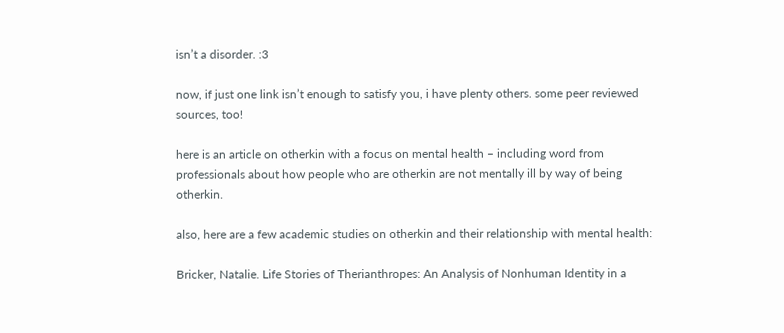isn’t a disorder. :3

now, if just one link isn’t enough to satisfy you, i have plenty others. some peer reviewed sources, too!

here is an article on otherkin with a focus on mental health – including word from professionals about how people who are otherkin are not mentally ill by way of being otherkin.

also, here are a few academic studies on otherkin and their relationship with mental health:

Bricker, Natalie. Life Stories of Therianthropes: An Analysis of Nonhuman Identity in a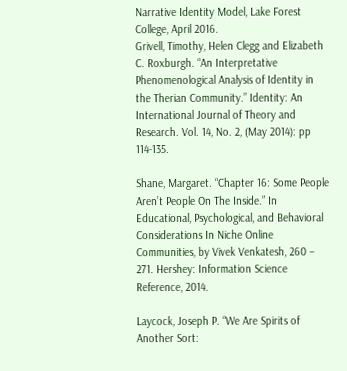Narrative Identity Model, Lake Forest College, April 2016.
Grivell, Timothy, Helen Clegg and Elizabeth C. Roxburgh. “An Interpretative Phenomenological Analysis of Identity in the Therian Community.” Identity: An International Journal of Theory and Research. Vol. 14, No. 2, (May 2014): pp 114-135.

Shane, Margaret. “Chapter 16: Some People Aren’t People On The Inside.” In Educational, Psychological, and Behavioral Considerations In Niche Online Communities, by Vivek Venkatesh, 260 – 271. Hershey: Information Science Reference, 2014.

Laycock, Joseph P. “We Are Spirits of Another Sort: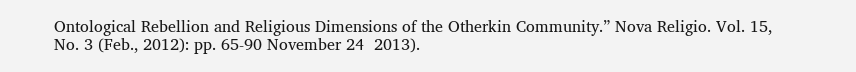Ontological Rebellion and Religious Dimensions of the Otherkin Community.” Nova Religio. Vol. 15, No. 3 (Feb., 2012): pp. 65-90 November 24  2013).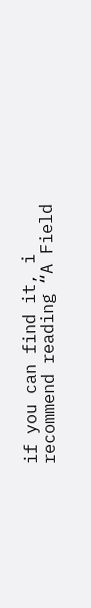if you can find it, i recommend reading “A Field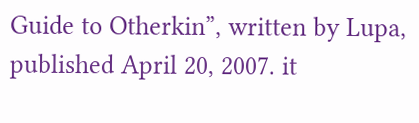Guide to Otherkin”, written by Lupa, published April 20, 2007. it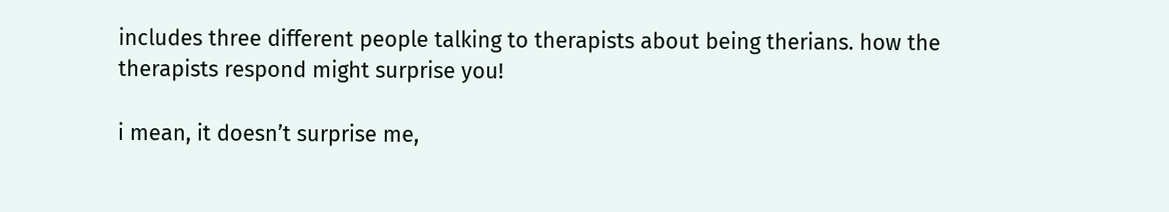includes three different people talking to therapists about being therians. how the therapists respond might surprise you!

i mean, it doesn’t surprise me,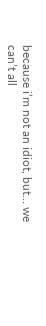because i’m not an idiot, but… we can’t all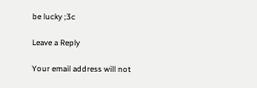be lucky ;3c

Leave a Reply

Your email address will not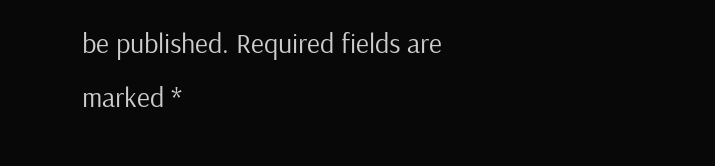be published. Required fields are marked *